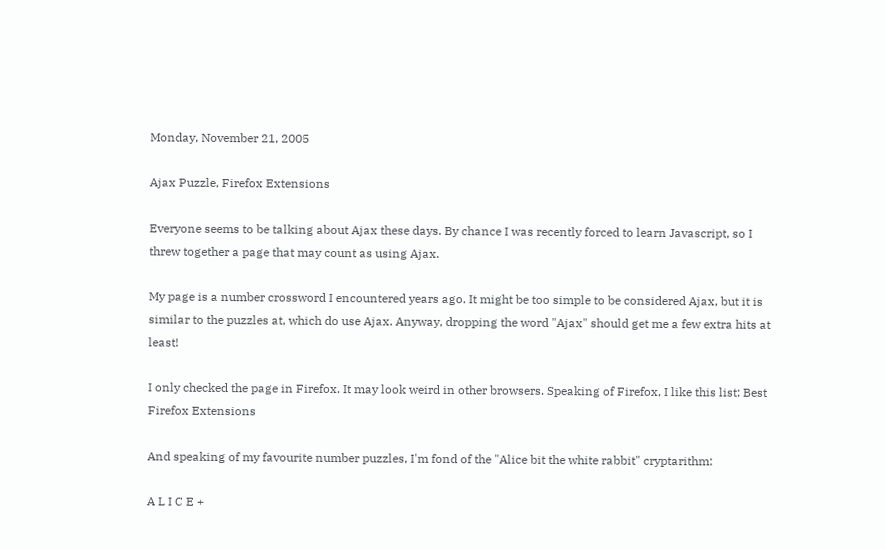Monday, November 21, 2005

Ajax Puzzle, Firefox Extensions

Everyone seems to be talking about Ajax these days. By chance I was recently forced to learn Javascript, so I threw together a page that may count as using Ajax.

My page is a number crossword I encountered years ago. It might be too simple to be considered Ajax, but it is similar to the puzzles at, which do use Ajax. Anyway, dropping the word "Ajax" should get me a few extra hits at least!

I only checked the page in Firefox. It may look weird in other browsers. Speaking of Firefox, I like this list: Best Firefox Extensions

And speaking of my favourite number puzzles, I'm fond of the "Alice bit the white rabbit" cryptarithm:

A L I C E +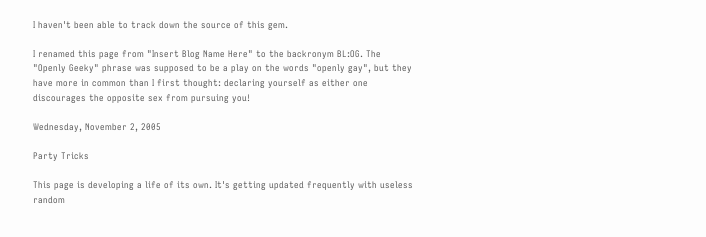I haven't been able to track down the source of this gem.

I renamed this page from "Insert Blog Name Here" to the backronym BL:OG. The "Openly Geeky" phrase was supposed to be a play on the words "openly gay", but they have more in common than I first thought: declaring yourself as either one discourages the opposite sex from pursuing you!

Wednesday, November 2, 2005

Party Tricks

This page is developing a life of its own. It's getting updated frequently with useless random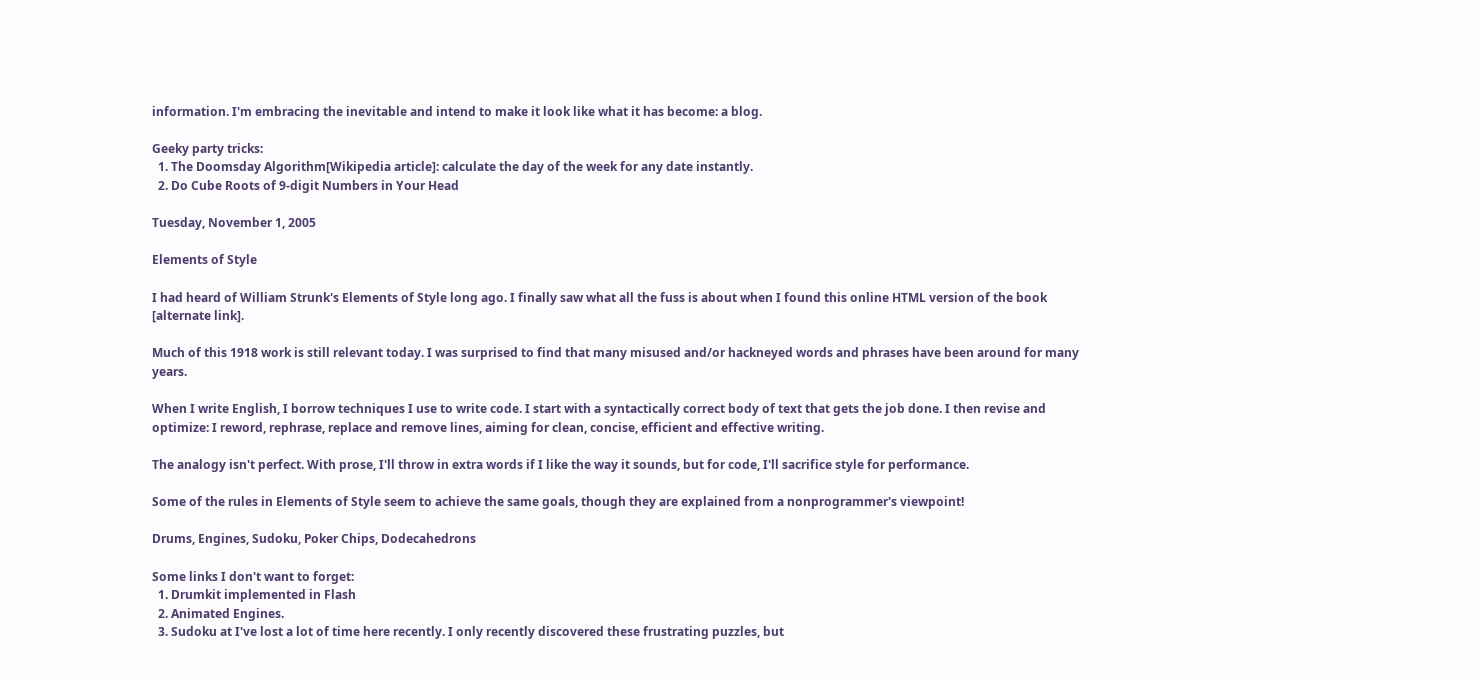information. I'm embracing the inevitable and intend to make it look like what it has become: a blog.

Geeky party tricks:
  1. The Doomsday Algorithm[Wikipedia article]: calculate the day of the week for any date instantly.
  2. Do Cube Roots of 9-digit Numbers in Your Head

Tuesday, November 1, 2005

Elements of Style

I had heard of William Strunk's Elements of Style long ago. I finally saw what all the fuss is about when I found this online HTML version of the book [alternate link].

Much of this 1918 work is still relevant today. I was surprised to find that many misused and/or hackneyed words and phrases have been around for many years.

When I write English, I borrow techniques I use to write code. I start with a syntactically correct body of text that gets the job done. I then revise and optimize: I reword, rephrase, replace and remove lines, aiming for clean, concise, efficient and effective writing.

The analogy isn't perfect. With prose, I'll throw in extra words if I like the way it sounds, but for code, I'll sacrifice style for performance.

Some of the rules in Elements of Style seem to achieve the same goals, though they are explained from a nonprogrammer's viewpoint!

Drums, Engines, Sudoku, Poker Chips, Dodecahedrons

Some links I don't want to forget:
  1. Drumkit implemented in Flash
  2. Animated Engines.
  3. Sudoku at I've lost a lot of time here recently. I only recently discovered these frustrating puzzles, but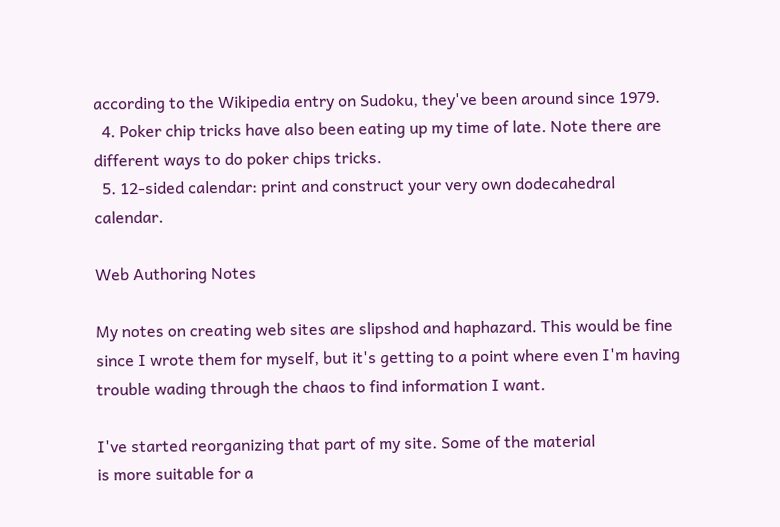according to the Wikipedia entry on Sudoku, they've been around since 1979.
  4. Poker chip tricks have also been eating up my time of late. Note there are different ways to do poker chips tricks.
  5. 12-sided calendar: print and construct your very own dodecahedral calendar.

Web Authoring Notes

My notes on creating web sites are slipshod and haphazard. This would be fine since I wrote them for myself, but it's getting to a point where even I'm having trouble wading through the chaos to find information I want.

I've started reorganizing that part of my site. Some of the material
is more suitable for a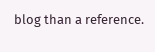blog than a reference.